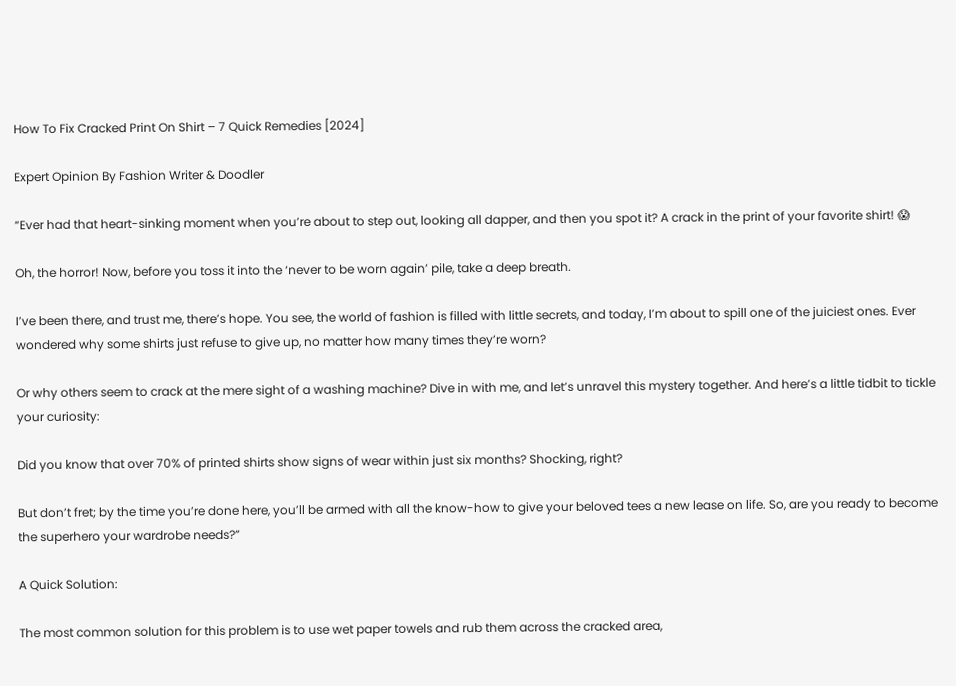How To Fix Cracked Print On Shirt – 7 Quick Remedies [2024]

Expert Opinion By Fashion Writer & Doodler

“Ever had that heart-sinking moment when you’re about to step out, looking all dapper, and then you spot it? A crack in the print of your favorite shirt! 😱

Oh, the horror! Now, before you toss it into the ‘never to be worn again’ pile, take a deep breath.

I’ve been there, and trust me, there’s hope. You see, the world of fashion is filled with little secrets, and today, I’m about to spill one of the juiciest ones. Ever wondered why some shirts just refuse to give up, no matter how many times they’re worn?

Or why others seem to crack at the mere sight of a washing machine? Dive in with me, and let’s unravel this mystery together. And here’s a little tidbit to tickle your curiosity:

Did you know that over 70% of printed shirts show signs of wear within just six months? Shocking, right?

But don’t fret; by the time you’re done here, you’ll be armed with all the know-how to give your beloved tees a new lease on life. So, are you ready to become the superhero your wardrobe needs?”

A Quick Solution:

The most common solution for this problem is to use wet paper towels and rub them across the cracked area,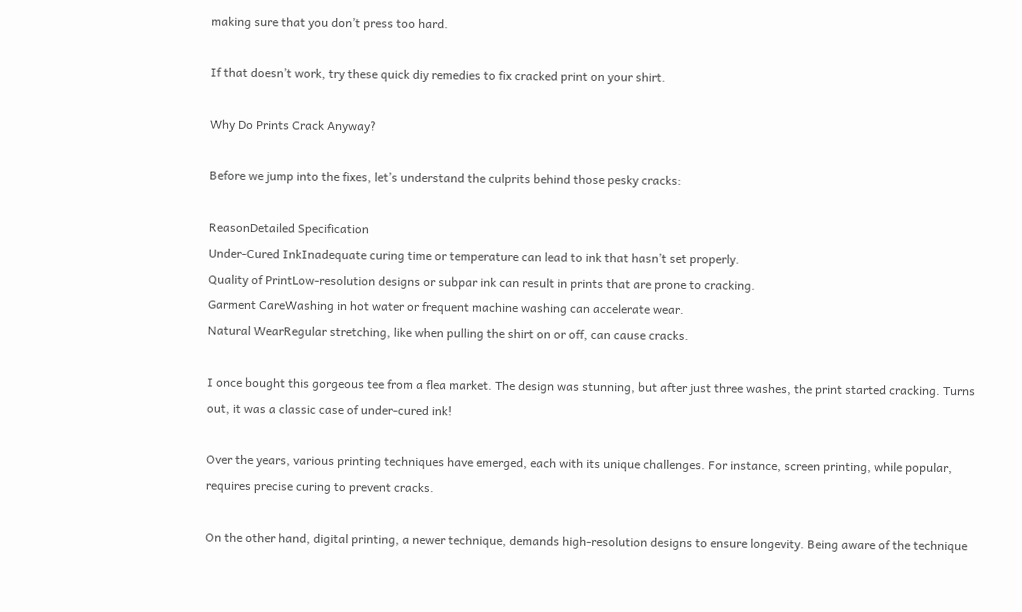making sure that you don’t press too hard.

If that doesn’t work, try these quick diy remedies to fix cracked print on your shirt.

Why Do Prints Crack Anyway?

Before we jump into the fixes, let’s understand the culprits behind those pesky cracks:

ReasonDetailed Specification
Under-Cured InkInadequate curing time or temperature can lead to ink that hasn’t set properly.
Quality of PrintLow-resolution designs or subpar ink can result in prints that are prone to cracking.
Garment CareWashing in hot water or frequent machine washing can accelerate wear.
Natural WearRegular stretching, like when pulling the shirt on or off, can cause cracks.

I once bought this gorgeous tee from a flea market. The design was stunning, but after just three washes, the print started cracking. Turns out, it was a classic case of under-cured ink!

Over the years, various printing techniques have emerged, each with its unique challenges. For instance, screen printing, while popular, requires precise curing to prevent cracks.

On the other hand, digital printing, a newer technique, demands high-resolution designs to ensure longevity. Being aware of the technique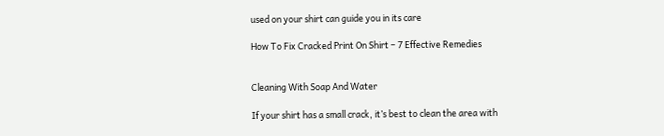used on your shirt can guide you in its care

How To Fix Cracked Print On Shirt – 7 Effective Remedies


Cleaning With Soap And Water

If your shirt has a small crack, it’s best to clean the area with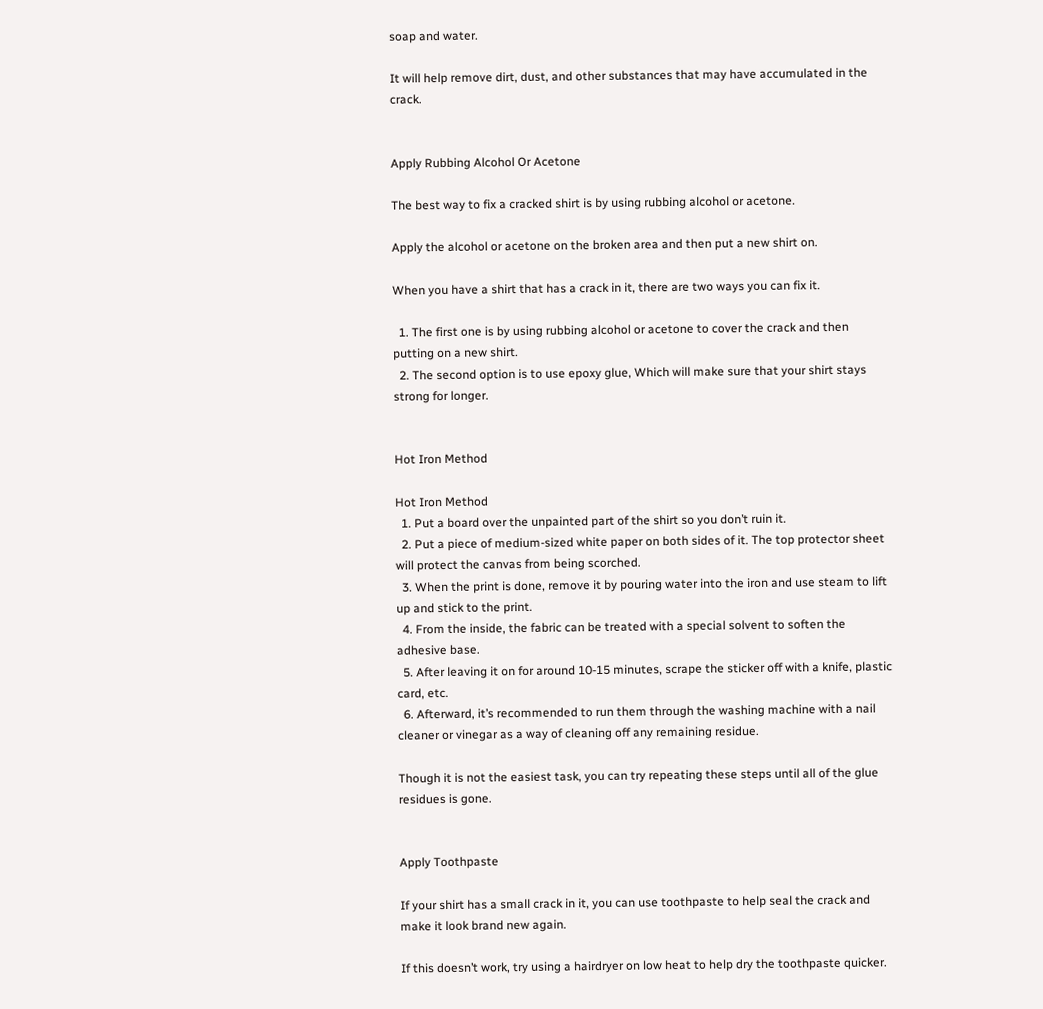soap and water.

It will help remove dirt, dust, and other substances that may have accumulated in the crack.


Apply Rubbing Alcohol Or Acetone

The best way to fix a cracked shirt is by using rubbing alcohol or acetone.

Apply the alcohol or acetone on the broken area and then put a new shirt on.

When you have a shirt that has a crack in it, there are two ways you can fix it.

  1. The first one is by using rubbing alcohol or acetone to cover the crack and then putting on a new shirt.
  2. The second option is to use epoxy glue, Which will make sure that your shirt stays strong for longer.


Hot Iron Method

Hot Iron Method
  1. Put a board over the unpainted part of the shirt so you don’t ruin it.
  2. Put a piece of medium-sized white paper on both sides of it. The top protector sheet will protect the canvas from being scorched.
  3. When the print is done, remove it by pouring water into the iron and use steam to lift up and stick to the print.
  4. From the inside, the fabric can be treated with a special solvent to soften the adhesive base.
  5. After leaving it on for around 10-15 minutes, scrape the sticker off with a knife, plastic card, etc.
  6. Afterward, it’s recommended to run them through the washing machine with a nail cleaner or vinegar as a way of cleaning off any remaining residue.

Though it is not the easiest task, you can try repeating these steps until all of the glue residues is gone.


Apply Toothpaste

If your shirt has a small crack in it, you can use toothpaste to help seal the crack and make it look brand new again.

If this doesn’t work, try using a hairdryer on low heat to help dry the toothpaste quicker.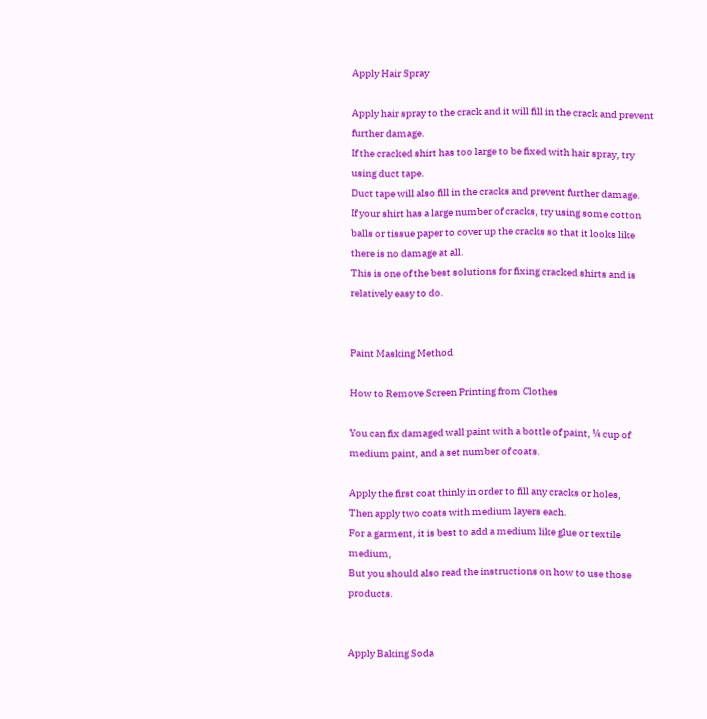Apply Hair Spray

Apply hair spray to the crack and it will fill in the crack and prevent further damage.
If the cracked shirt has too large to be fixed with hair spray, try using duct tape.
Duct tape will also fill in the cracks and prevent further damage.
If your shirt has a large number of cracks, try using some cotton balls or tissue paper to cover up the cracks so that it looks like there is no damage at all.
This is one of the best solutions for fixing cracked shirts and is relatively easy to do.


Paint Masking Method

How to Remove Screen Printing from Clothes

You can fix damaged wall paint with a bottle of paint, ¼ cup of medium paint, and a set number of coats.

Apply the first coat thinly in order to fill any cracks or holes,
Then apply two coats with medium layers each.
For a garment, it is best to add a medium like glue or textile medium,
But you should also read the instructions on how to use those products.


Apply Baking Soda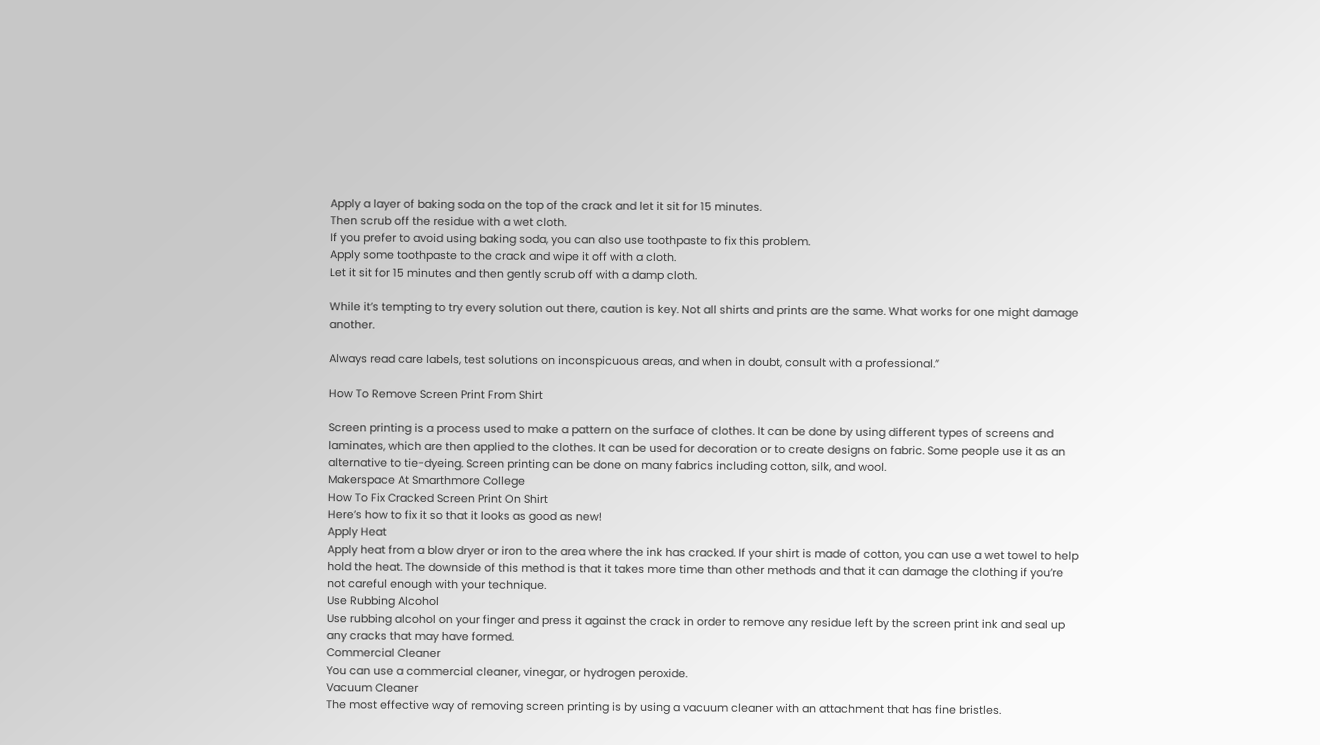Apply a layer of baking soda on the top of the crack and let it sit for 15 minutes.
Then scrub off the residue with a wet cloth.
If you prefer to avoid using baking soda, you can also use toothpaste to fix this problem.
Apply some toothpaste to the crack and wipe it off with a cloth.
Let it sit for 15 minutes and then gently scrub off with a damp cloth.

While it’s tempting to try every solution out there, caution is key. Not all shirts and prints are the same. What works for one might damage another.

Always read care labels, test solutions on inconspicuous areas, and when in doubt, consult with a professional.”

How To Remove Screen Print From Shirt

Screen printing is a process used to make a pattern on the surface of clothes. It can be done by using different types of screens and laminates, which are then applied to the clothes. It can be used for decoration or to create designs on fabric. Some people use it as an alternative to tie-dyeing. Screen printing can be done on many fabrics including cotton, silk, and wool.
Makerspace At Smarthmore College
How To Fix Cracked Screen Print On Shirt
Here’s how to fix it so that it looks as good as new!
Apply Heat
Apply heat from a blow dryer or iron to the area where the ink has cracked. If your shirt is made of cotton, you can use a wet towel to help hold the heat. The downside of this method is that it takes more time than other methods and that it can damage the clothing if you’re not careful enough with your technique.
Use Rubbing Alcohol
Use rubbing alcohol on your finger and press it against the crack in order to remove any residue left by the screen print ink and seal up any cracks that may have formed.
Commercial Cleaner
You can use a commercial cleaner, vinegar, or hydrogen peroxide.
Vacuum Cleaner
The most effective way of removing screen printing is by using a vacuum cleaner with an attachment that has fine bristles.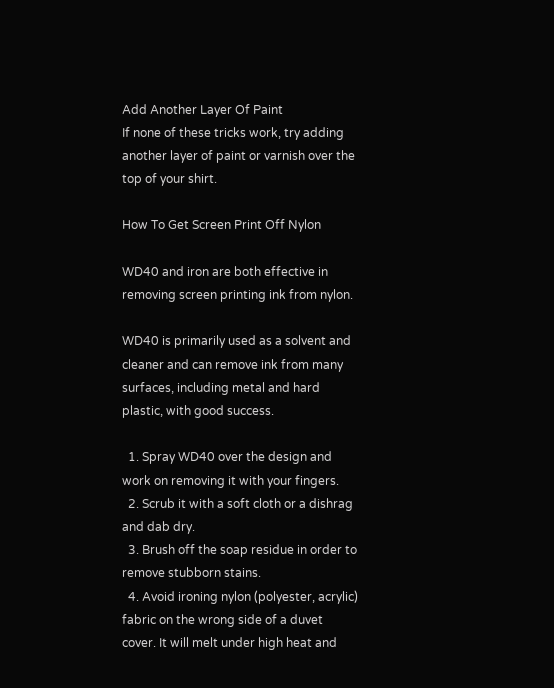Add Another Layer Of Paint
If none of these tricks work, try adding another layer of paint or varnish over the top of your shirt.

How To Get Screen Print Off Nylon

WD40 and iron are both effective in removing screen printing ink from nylon.

WD40 is primarily used as a solvent and cleaner and can remove ink from many surfaces, including metal and hard plastic, with good success.

  1. Spray WD40 over the design and work on removing it with your fingers.
  2. Scrub it with a soft cloth or a dishrag and dab dry.
  3. Brush off the soap residue in order to remove stubborn stains.
  4. Avoid ironing nylon (polyester, acrylic) fabric on the wrong side of a duvet cover. It will melt under high heat and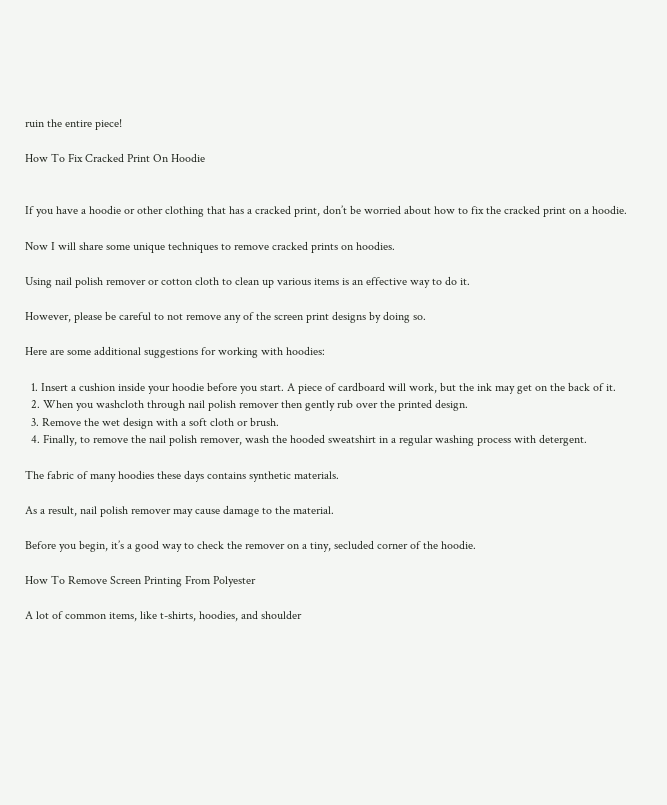ruin the entire piece!

How To Fix Cracked Print On Hoodie


If you have a hoodie or other clothing that has a cracked print, don’t be worried about how to fix the cracked print on a hoodie.

Now I will share some unique techniques to remove cracked prints on hoodies.

Using nail polish remover or cotton cloth to clean up various items is an effective way to do it.

However, please be careful to not remove any of the screen print designs by doing so.

Here are some additional suggestions for working with hoodies:

  1. Insert a cushion inside your hoodie before you start. A piece of cardboard will work, but the ink may get on the back of it.
  2. When you washcloth through nail polish remover then gently rub over the printed design.
  3. Remove the wet design with a soft cloth or brush.
  4. Finally, to remove the nail polish remover, wash the hooded sweatshirt in a regular washing process with detergent.

The fabric of many hoodies these days contains synthetic materials.

As a result, nail polish remover may cause damage to the material.

Before you begin, it’s a good way to check the remover on a tiny, secluded corner of the hoodie.

How To Remove Screen Printing From Polyester

A lot of common items, like t-shirts, hoodies, and shoulder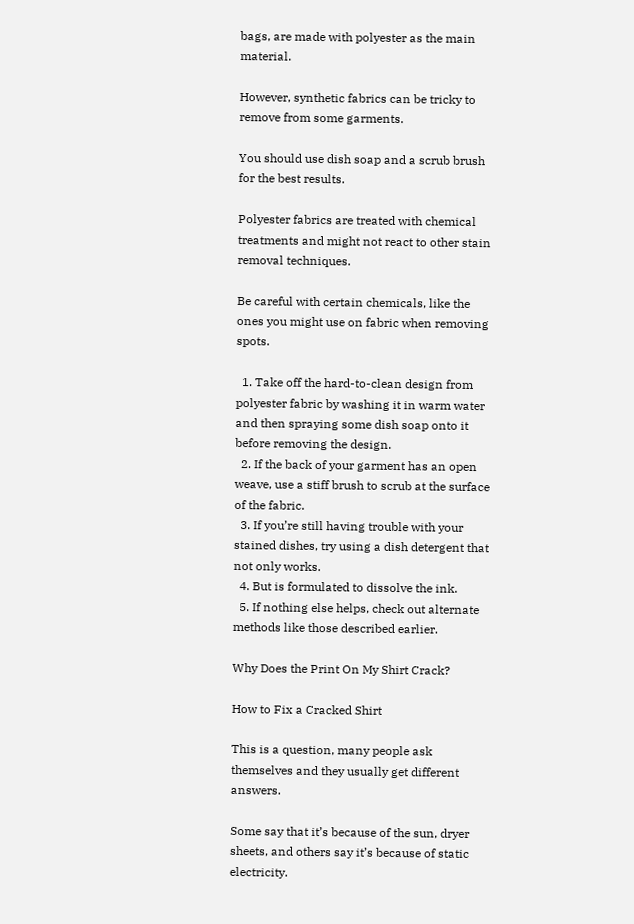bags, are made with polyester as the main material.

However, synthetic fabrics can be tricky to remove from some garments.

You should use dish soap and a scrub brush for the best results.

Polyester fabrics are treated with chemical treatments and might not react to other stain removal techniques.

Be careful with certain chemicals, like the ones you might use on fabric when removing spots.

  1. Take off the hard-to-clean design from polyester fabric by washing it in warm water and then spraying some dish soap onto it before removing the design.
  2. If the back of your garment has an open weave, use a stiff brush to scrub at the surface of the fabric.
  3. If you’re still having trouble with your stained dishes, try using a dish detergent that not only works.
  4. But is formulated to dissolve the ink.
  5. If nothing else helps, check out alternate methods like those described earlier.

Why Does the Print On My Shirt Crack?

How to Fix a Cracked Shirt

This is a question, many people ask themselves and they usually get different answers.

Some say that it’s because of the sun, dryer sheets, and others say it’s because of static electricity.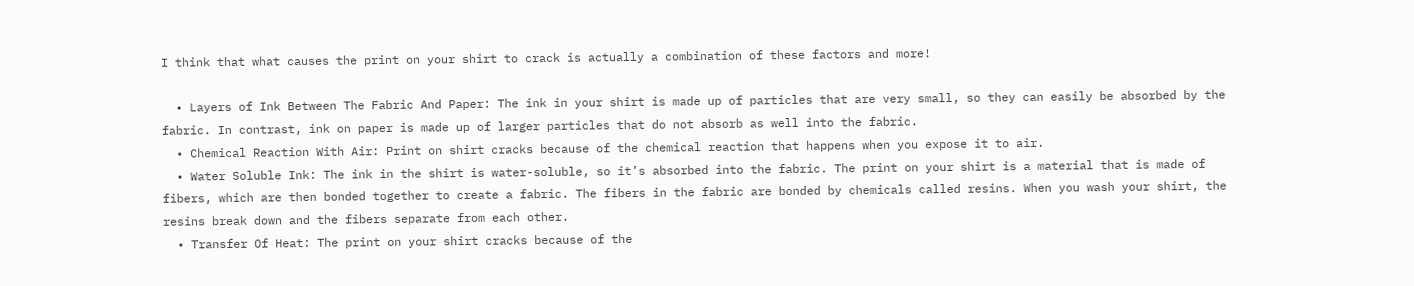I think that what causes the print on your shirt to crack is actually a combination of these factors and more!

  • Layers of Ink Between The Fabric And Paper: The ink in your shirt is made up of particles that are very small, so they can easily be absorbed by the fabric. In contrast, ink on paper is made up of larger particles that do not absorb as well into the fabric.
  • Chemical Reaction With Air: Print on shirt cracks because of the chemical reaction that happens when you expose it to air.
  • Water Soluble Ink: The ink in the shirt is water-soluble, so it’s absorbed into the fabric. The print on your shirt is a material that is made of fibers, which are then bonded together to create a fabric. The fibers in the fabric are bonded by chemicals called resins. When you wash your shirt, the resins break down and the fibers separate from each other.
  • Transfer Of Heat: The print on your shirt cracks because of the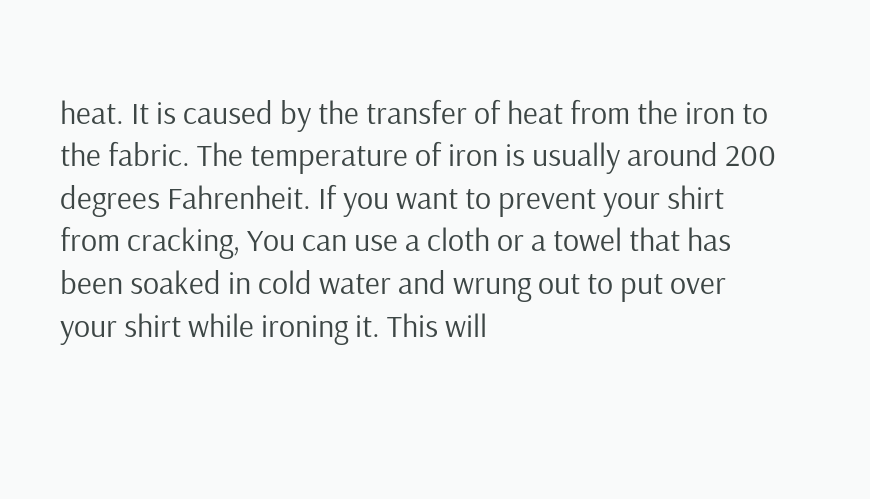heat. It is caused by the transfer of heat from the iron to the fabric. The temperature of iron is usually around 200 degrees Fahrenheit. If you want to prevent your shirt from cracking, You can use a cloth or a towel that has been soaked in cold water and wrung out to put over your shirt while ironing it. This will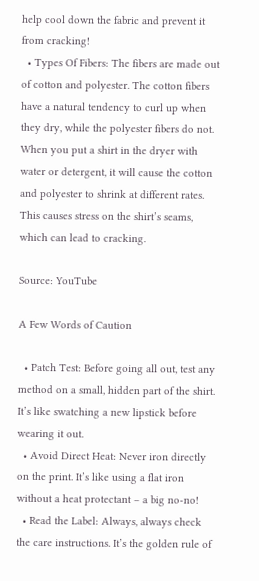help cool down the fabric and prevent it from cracking!
  • Types Of Fibers: The fibers are made out of cotton and polyester. The cotton fibers have a natural tendency to curl up when they dry, while the polyester fibers do not. When you put a shirt in the dryer with water or detergent, it will cause the cotton and polyester to shrink at different rates. This causes stress on the shirt’s seams, which can lead to cracking.

Source: YouTube

A Few Words of Caution

  • Patch Test: Before going all out, test any method on a small, hidden part of the shirt. It’s like swatching a new lipstick before wearing it out.
  • Avoid Direct Heat: Never iron directly on the print. It’s like using a flat iron without a heat protectant – a big no-no!
  • Read the Label: Always, always check the care instructions. It’s the golden rule of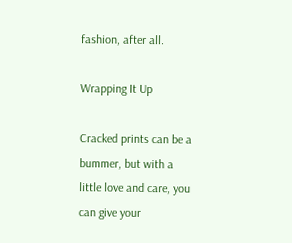fashion, after all.

Wrapping It Up

Cracked prints can be a bummer, but with a little love and care, you can give your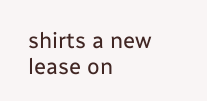shirts a new lease on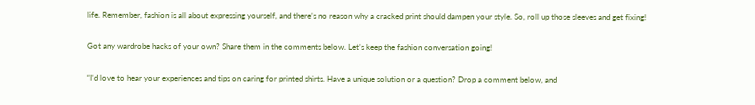life. Remember, fashion is all about expressing yourself, and there’s no reason why a cracked print should dampen your style. So, roll up those sleeves and get fixing!

Got any wardrobe hacks of your own? Share them in the comments below. Let’s keep the fashion conversation going!

“I’d love to hear your experiences and tips on caring for printed shirts. Have a unique solution or a question? Drop a comment below, and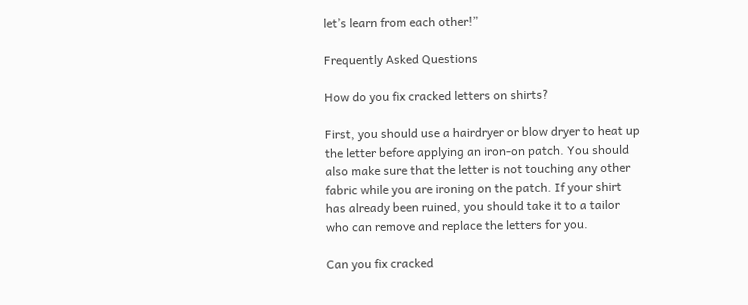let’s learn from each other!”

Frequently Asked Questions

How do you fix cracked letters on shirts?

First, you should use a hairdryer or blow dryer to heat up the letter before applying an iron-on patch. You should also make sure that the letter is not touching any other fabric while you are ironing on the patch. If your shirt has already been ruined, you should take it to a tailor who can remove and replace the letters for you.

Can you fix cracked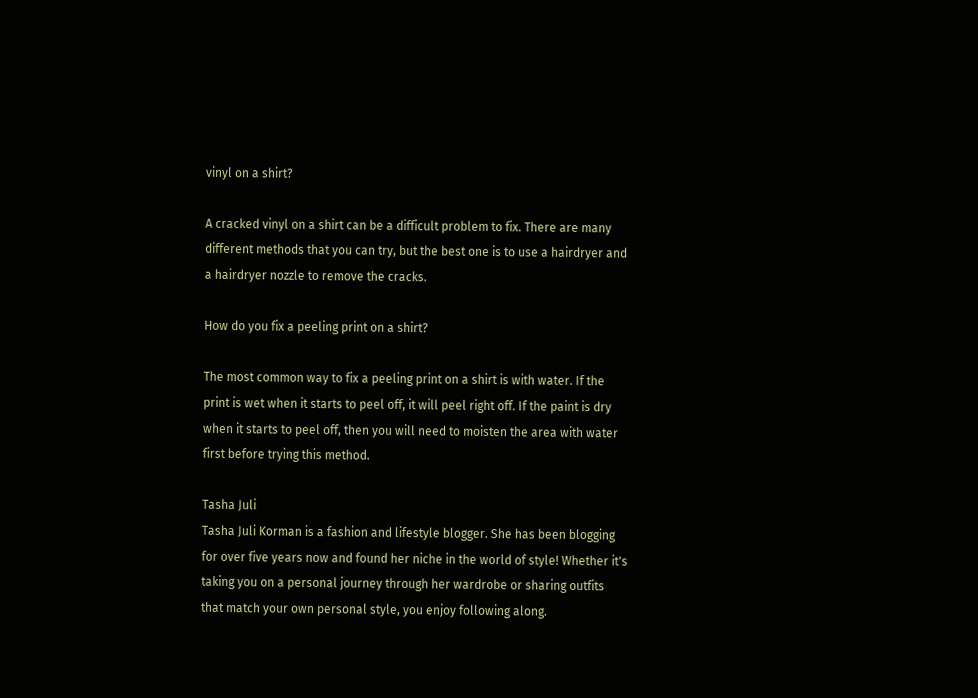vinyl on a shirt?

A cracked vinyl on a shirt can be a difficult problem to fix. There are many different methods that you can try, but the best one is to use a hairdryer and a hairdryer nozzle to remove the cracks.

How do you fix a peeling print on a shirt?

The most common way to fix a peeling print on a shirt is with water. If the print is wet when it starts to peel off, it will peel right off. If the paint is dry when it starts to peel off, then you will need to moisten the area with water first before trying this method.

Tasha Juli
Tasha Juli Korman is a fashion and lifestyle blogger. She has been blogging for over five years now and found her niche in the world of style! Whether it's taking you on a personal journey through her wardrobe or sharing outfits that match your own personal style, you enjoy following along.